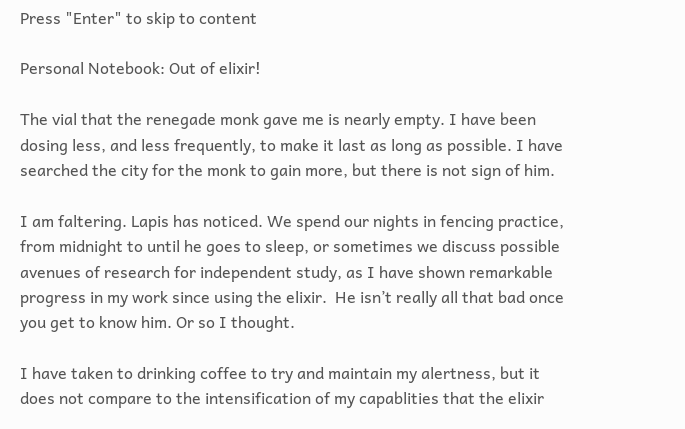Press "Enter" to skip to content

Personal Notebook: Out of elixir!

The vial that the renegade monk gave me is nearly empty. I have been dosing less, and less frequently, to make it last as long as possible. I have searched the city for the monk to gain more, but there is not sign of him.

I am faltering. Lapis has noticed. We spend our nights in fencing practice, from midnight to until he goes to sleep, or sometimes we discuss possible avenues of research for independent study, as I have shown remarkable progress in my work since using the elixir.  He isn’t really all that bad once you get to know him. Or so I thought.

I have taken to drinking coffee to try and maintain my alertness, but it does not compare to the intensification of my capablities that the elixir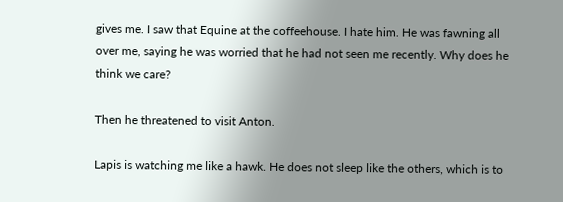gives me. I saw that Equine at the coffeehouse. I hate him. He was fawning all over me, saying he was worried that he had not seen me recently. Why does he think we care?

Then he threatened to visit Anton.

Lapis is watching me like a hawk. He does not sleep like the others, which is to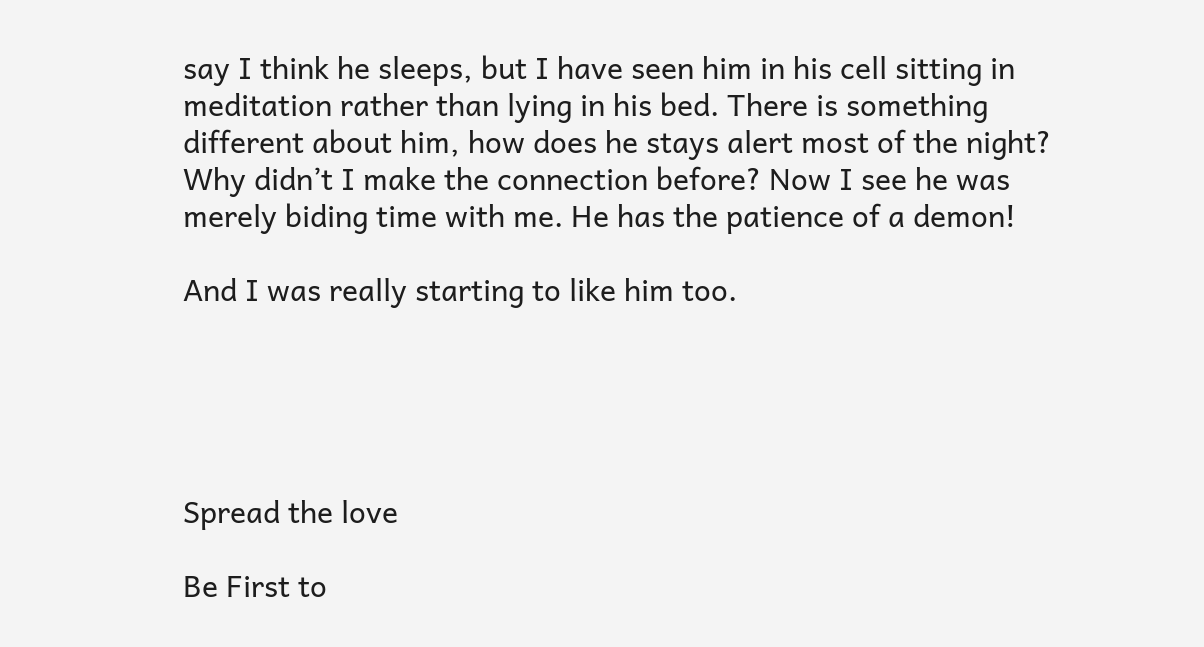say I think he sleeps, but I have seen him in his cell sitting in meditation rather than lying in his bed. There is something different about him, how does he stays alert most of the night? Why didn’t I make the connection before? Now I see he was merely biding time with me. He has the patience of a demon!

And I was really starting to like him too.





Spread the love

Be First to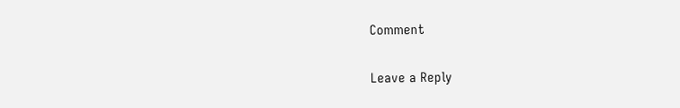Comment

Leave a Reply